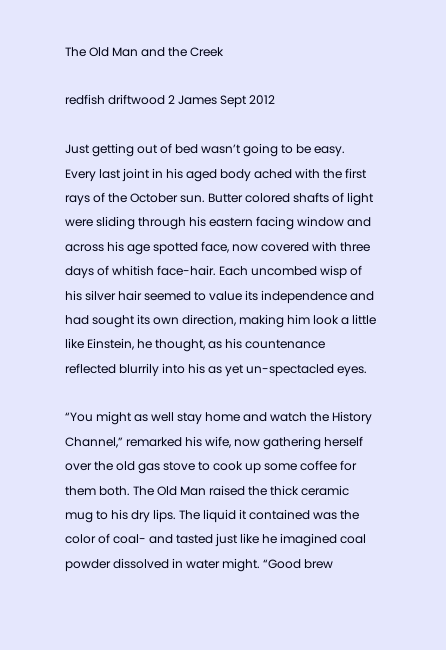The Old Man and the Creek

redfish driftwood 2 James Sept 2012

Just getting out of bed wasn’t going to be easy. Every last joint in his aged body ached with the first rays of the October sun. Butter colored shafts of light  were sliding through his eastern facing window and across his age spotted face, now covered with three days of whitish face-hair. Each uncombed wisp of his silver hair seemed to value its independence and had sought its own direction, making him look a little like Einstein, he thought, as his countenance reflected blurrily into his as yet un-spectacled eyes.

“You might as well stay home and watch the History Channel,” remarked his wife, now gathering herself over the old gas stove to cook up some coffee for them both. The Old Man raised the thick ceramic mug to his dry lips. The liquid it contained was the color of coal- and tasted just like he imagined coal powder dissolved in water might. “Good brew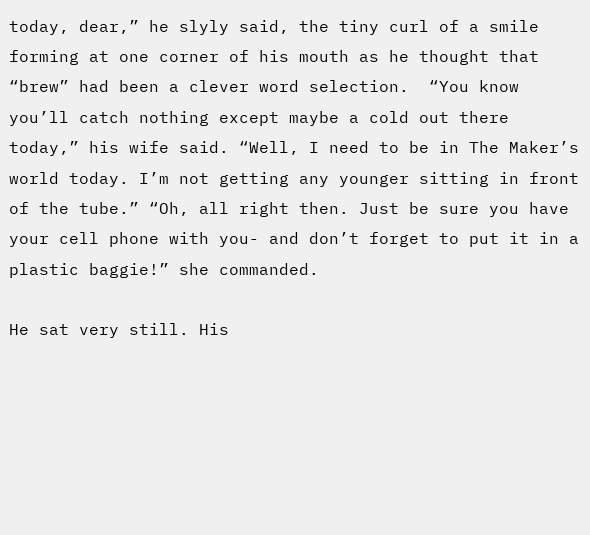today, dear,” he slyly said, the tiny curl of a smile forming at one corner of his mouth as he thought that “brew” had been a clever word selection.  “You know you’ll catch nothing except maybe a cold out there today,” his wife said. “Well, I need to be in The Maker’s world today. I’m not getting any younger sitting in front of the tube.” “Oh, all right then. Just be sure you have your cell phone with you- and don’t forget to put it in a plastic baggie!” she commanded.

He sat very still. His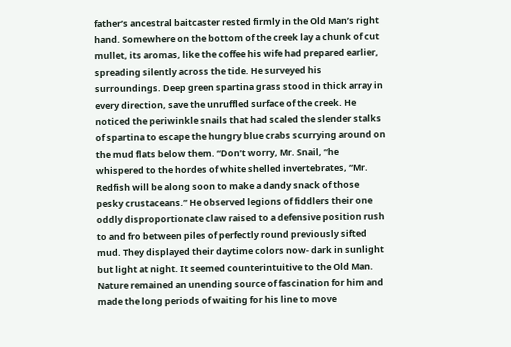father’s ancestral baitcaster rested firmly in the Old Man’s right hand. Somewhere on the bottom of the creek lay a chunk of cut mullet, its aromas, like the coffee his wife had prepared earlier, spreading silently across the tide. He surveyed his surroundings. Deep green spartina grass stood in thick array in every direction, save the unruffled surface of the creek. He noticed the periwinkle snails that had scaled the slender stalks of spartina to escape the hungry blue crabs scurrying around on the mud flats below them. “Don’t worry, Mr. Snail, “he whispered to the hordes of white shelled invertebrates, “Mr. Redfish will be along soon to make a dandy snack of those pesky crustaceans.” He observed legions of fiddlers their one oddly disproportionate claw raised to a defensive position rush to and fro between piles of perfectly round previously sifted mud. They displayed their daytime colors now- dark in sunlight but light at night. It seemed counterintuitive to the Old Man. Nature remained an unending source of fascination for him and made the long periods of waiting for his line to move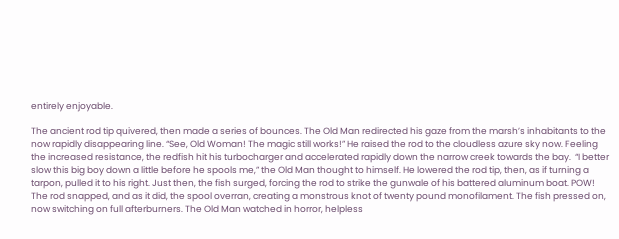entirely enjoyable.

The ancient rod tip quivered, then made a series of bounces. The Old Man redirected his gaze from the marsh’s inhabitants to the now rapidly disappearing line. “See, Old Woman! The magic still works!” He raised the rod to the cloudless azure sky now. Feeling the increased resistance, the redfish hit his turbocharger and accelerated rapidly down the narrow creek towards the bay.  “I better slow this big boy down a little before he spools me,” the Old Man thought to himself. He lowered the rod tip, then, as if turning a tarpon, pulled it to his right. Just then, the fish surged, forcing the rod to strike the gunwale of his battered aluminum boat. POW! The rod snapped, and as it did, the spool overran, creating a monstrous knot of twenty pound monofilament. The fish pressed on, now switching on full afterburners. The Old Man watched in horror, helpless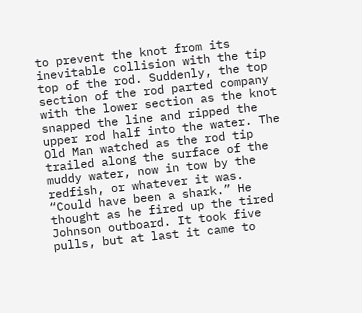to prevent the knot from its inevitable collision with the tip top of the rod. Suddenly, the top section of the rod parted company with the lower section as the knot snapped the line and ripped the upper rod half into the water. The Old Man watched as the rod tip trailed along the surface of the muddy water, now in tow by the redfish, or whatever it was. “Could have been a shark.” He thought as he fired up the tired Johnson outboard. It took five pulls, but at last it came to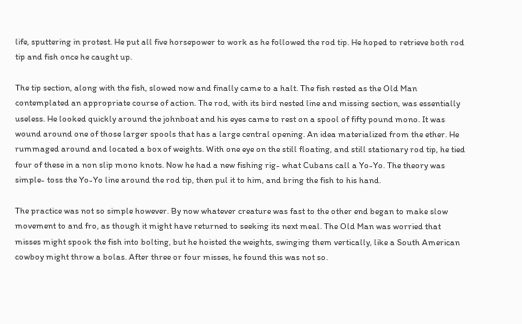life, sputtering in protest. He put all five horsepower to work as he followed the rod tip. He hoped to retrieve both rod tip and fish once he caught up.

The tip section, along with the fish, slowed now and finally came to a halt. The fish rested as the Old Man contemplated an appropriate course of action. The rod, with its bird nested line and missing section, was essentially useless. He looked quickly around the johnboat and his eyes came to rest on a spool of fifty pound mono. It was wound around one of those larger spools that has a large central opening. An idea materialized from the ether. He rummaged around and located a box of weights. With one eye on the still floating, and still stationary rod tip, he tied four of these in a non slip mono knots. Now he had a new fishing rig- what Cubans call a Yo-Yo. The theory was simple- toss the Yo-Yo line around the rod tip, then pul it to him, and bring the fish to his hand.

The practice was not so simple however. By now whatever creature was fast to the other end began to make slow movement to and fro, as though it might have returned to seeking its next meal. The Old Man was worried that misses might spook the fish into bolting, but he hoisted the weights, swinging them vertically, like a South American cowboy might throw a bolas. After three or four misses, he found this was not so.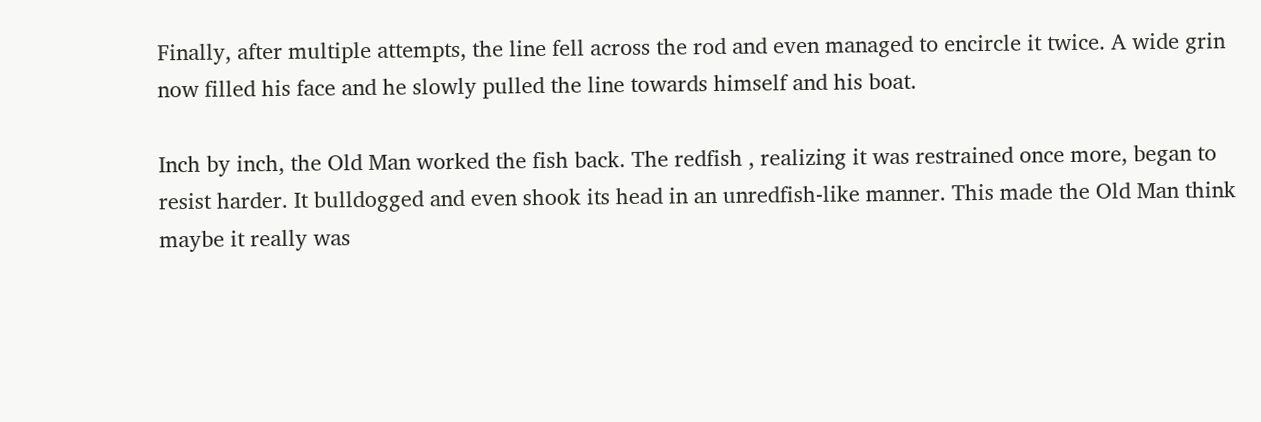Finally, after multiple attempts, the line fell across the rod and even managed to encircle it twice. A wide grin now filled his face and he slowly pulled the line towards himself and his boat.

Inch by inch, the Old Man worked the fish back. The redfish , realizing it was restrained once more, began to resist harder. It bulldogged and even shook its head in an unredfish-like manner. This made the Old Man think maybe it really was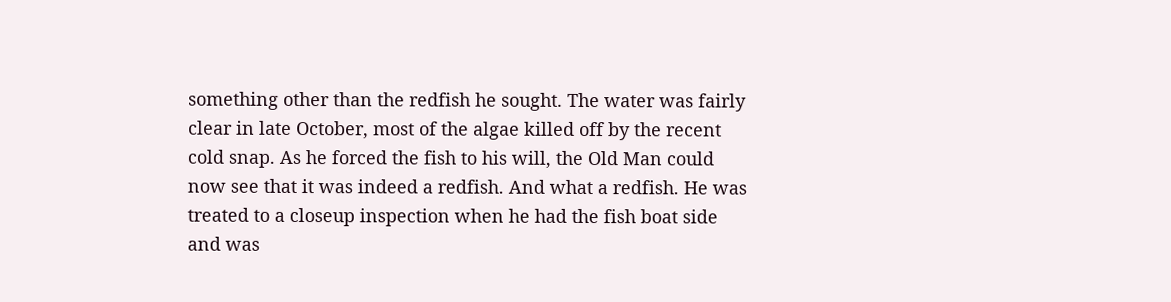something other than the redfish he sought. The water was fairly clear in late October, most of the algae killed off by the recent cold snap. As he forced the fish to his will, the Old Man could now see that it was indeed a redfish. And what a redfish. He was treated to a closeup inspection when he had the fish boat side and was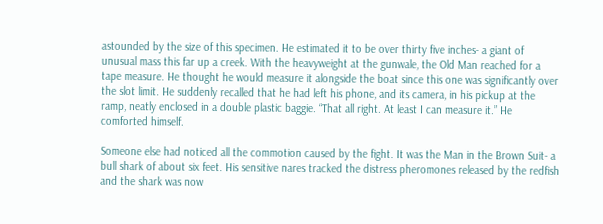astounded by the size of this specimen. He estimated it to be over thirty five inches- a giant of unusual mass this far up a creek. With the heavyweight at the gunwale, the Old Man reached for a tape measure. He thought he would measure it alongside the boat since this one was significantly over the slot limit. He suddenly recalled that he had left his phone, and its camera, in his pickup at the ramp, neatly enclosed in a double plastic baggie. “That all right. At least I can measure it.” He comforted himself.

Someone else had noticed all the commotion caused by the fight. It was the Man in the Brown Suit- a bull shark of about six feet. His sensitive nares tracked the distress pheromones released by the redfish and the shark was now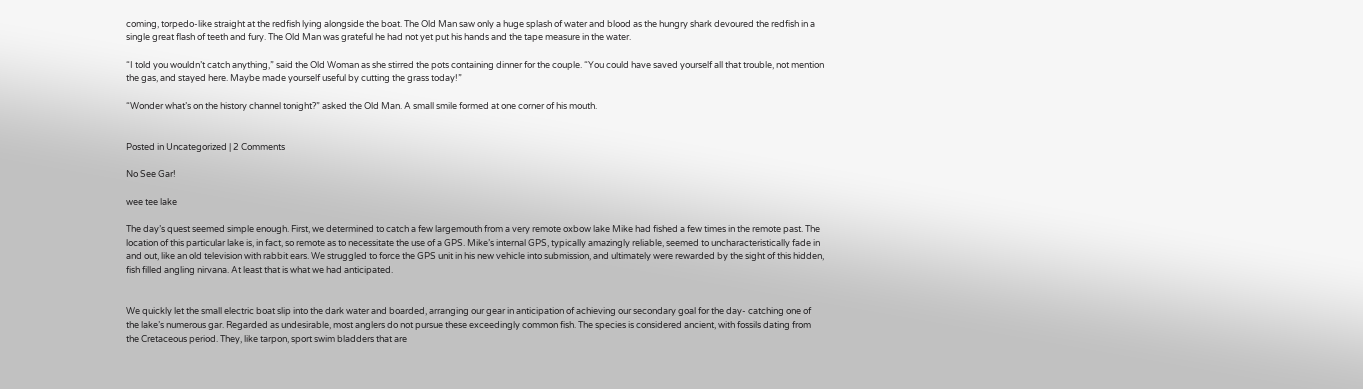coming, torpedo-like straight at the redfish lying alongside the boat. The Old Man saw only a huge splash of water and blood as the hungry shark devoured the redfish in a single great flash of teeth and fury. The Old Man was grateful he had not yet put his hands and the tape measure in the water.

“I told you wouldn’t catch anything,” said the Old Woman as she stirred the pots containing dinner for the couple. “You could have saved yourself all that trouble, not mention the gas, and stayed here. Maybe made yourself useful by cutting the grass today!”

“Wonder what’s on the history channel tonight?” asked the Old Man. A small smile formed at one corner of his mouth.


Posted in Uncategorized | 2 Comments

No See Gar!

wee tee lake

The day’s quest seemed simple enough. First, we determined to catch a few largemouth from a very remote oxbow lake Mike had fished a few times in the remote past. The location of this particular lake is, in fact, so remote as to necessitate the use of a GPS. Mike’s internal GPS, typically amazingly reliable, seemed to uncharacteristically fade in and out, like an old television with rabbit ears. We struggled to force the GPS unit in his new vehicle into submission, and ultimately were rewarded by the sight of this hidden, fish filled angling nirvana. At least that is what we had anticipated.


We quickly let the small electric boat slip into the dark water and boarded, arranging our gear in anticipation of achieving our secondary goal for the day- catching one of the lake’s numerous gar. Regarded as undesirable, most anglers do not pursue these exceedingly common fish. The species is considered ancient, with fossils dating from the Cretaceous period. They, like tarpon, sport swim bladders that are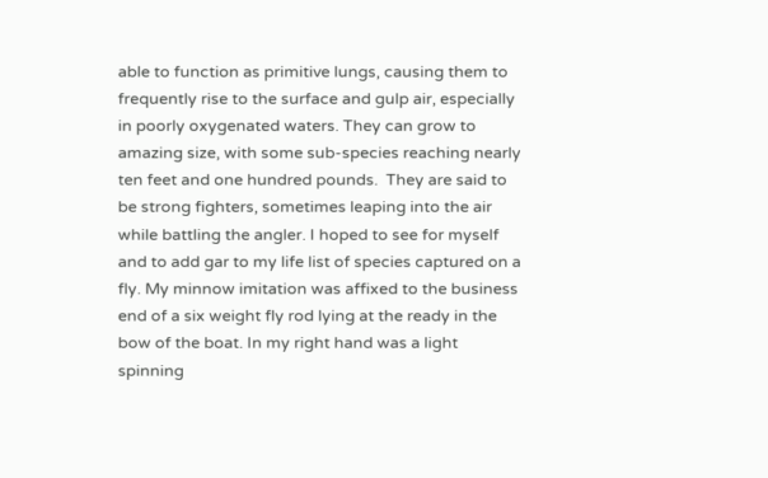able to function as primitive lungs, causing them to frequently rise to the surface and gulp air, especially in poorly oxygenated waters. They can grow to amazing size, with some sub-species reaching nearly ten feet and one hundred pounds.  They are said to be strong fighters, sometimes leaping into the air while battling the angler. I hoped to see for myself and to add gar to my life list of species captured on a fly. My minnow imitation was affixed to the business end of a six weight fly rod lying at the ready in the bow of the boat. In my right hand was a light spinning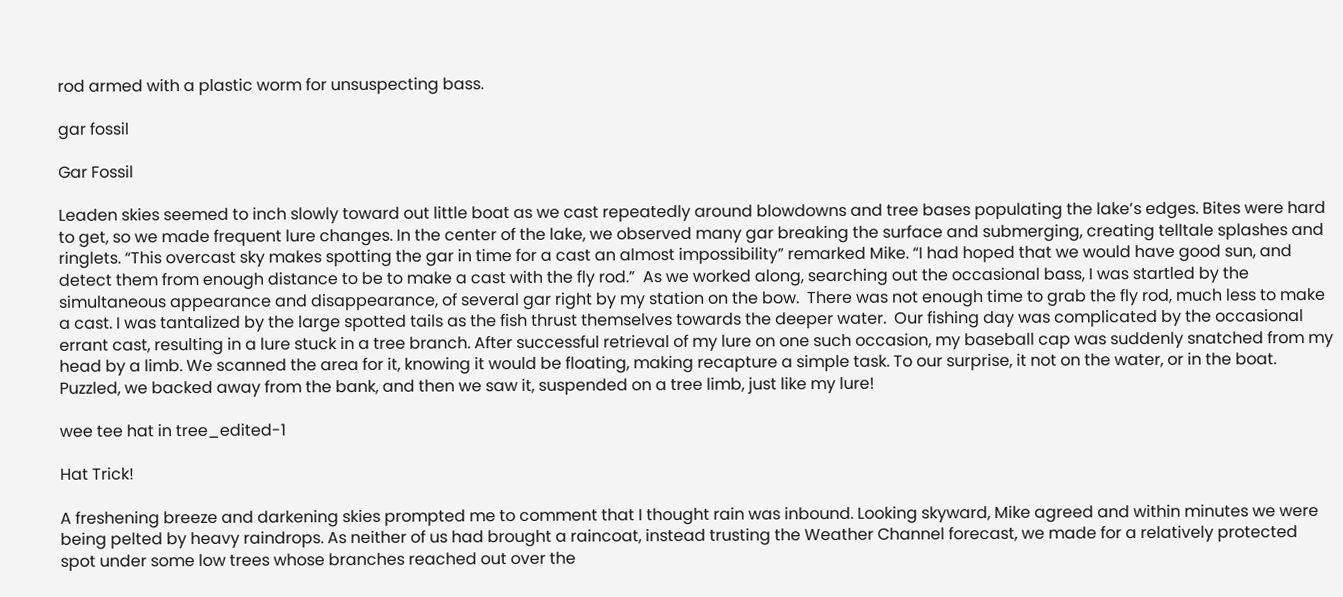rod armed with a plastic worm for unsuspecting bass.

gar fossil

Gar Fossil

Leaden skies seemed to inch slowly toward out little boat as we cast repeatedly around blowdowns and tree bases populating the lake’s edges. Bites were hard to get, so we made frequent lure changes. In the center of the lake, we observed many gar breaking the surface and submerging, creating telltale splashes and ringlets. “This overcast sky makes spotting the gar in time for a cast an almost impossibility” remarked Mike. “I had hoped that we would have good sun, and detect them from enough distance to be to make a cast with the fly rod.”  As we worked along, searching out the occasional bass, I was startled by the simultaneous appearance and disappearance, of several gar right by my station on the bow.  There was not enough time to grab the fly rod, much less to make a cast. I was tantalized by the large spotted tails as the fish thrust themselves towards the deeper water.  Our fishing day was complicated by the occasional errant cast, resulting in a lure stuck in a tree branch. After successful retrieval of my lure on one such occasion, my baseball cap was suddenly snatched from my head by a limb. We scanned the area for it, knowing it would be floating, making recapture a simple task. To our surprise, it not on the water, or in the boat. Puzzled, we backed away from the bank, and then we saw it, suspended on a tree limb, just like my lure!

wee tee hat in tree_edited-1

Hat Trick!

A freshening breeze and darkening skies prompted me to comment that I thought rain was inbound. Looking skyward, Mike agreed and within minutes we were being pelted by heavy raindrops. As neither of us had brought a raincoat, instead trusting the Weather Channel forecast, we made for a relatively protected spot under some low trees whose branches reached out over the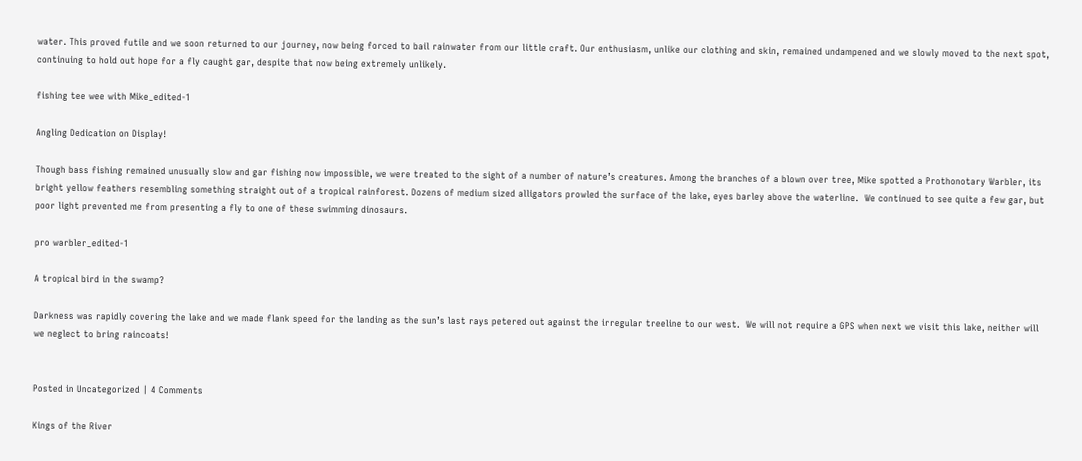water. This proved futile and we soon returned to our journey, now being forced to bail rainwater from our little craft. Our enthusiasm, unlike our clothing and skin, remained undampened and we slowly moved to the next spot, continuing to hold out hope for a fly caught gar, despite that now being extremely unlikely.

fishing tee wee with Mike_edited-1

Angling Dedication on Display!

Though bass fishing remained unusually slow and gar fishing now impossible, we were treated to the sight of a number of nature’s creatures. Among the branches of a blown over tree, Mike spotted a Prothonotary Warbler, its bright yellow feathers resembling something straight out of a tropical rainforest. Dozens of medium sized alligators prowled the surface of the lake, eyes barley above the waterline.  We continued to see quite a few gar, but poor light prevented me from presenting a fly to one of these swimming dinosaurs.

pro warbler_edited-1

A tropical bird in the swamp?

Darkness was rapidly covering the lake and we made flank speed for the landing as the sun’s last rays petered out against the irregular treeline to our west.  We will not require a GPS when next we visit this lake, neither will we neglect to bring raincoats!


Posted in Uncategorized | 4 Comments

Kings of the River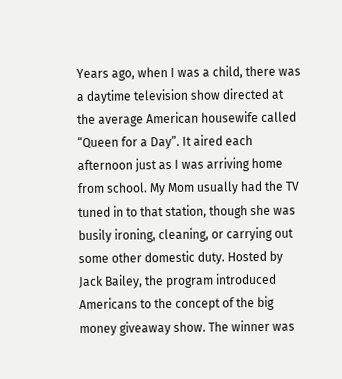Years ago, when I was a child, there was a daytime television show directed at the average American housewife called “Queen for a Day”. It aired each afternoon just as I was arriving home from school. My Mom usually had the TV tuned in to that station, though she was busily ironing, cleaning, or carrying out some other domestic duty. Hosted by Jack Bailey, the program introduced Americans to the concept of the big money giveaway show. The winner was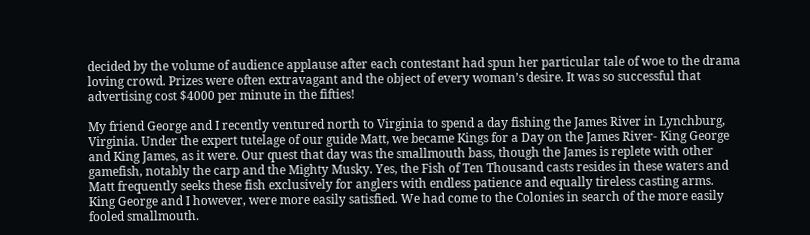decided by the volume of audience applause after each contestant had spun her particular tale of woe to the drama loving crowd. Prizes were often extravagant and the object of every woman’s desire. It was so successful that advertising cost $4000 per minute in the fifties!

My friend George and I recently ventured north to Virginia to spend a day fishing the James River in Lynchburg, Virginia. Under the expert tutelage of our guide Matt, we became Kings for a Day on the James River- King George and King James, as it were. Our quest that day was the smallmouth bass, though the James is replete with other gamefish, notably the carp and the Mighty Musky. Yes, the Fish of Ten Thousand casts resides in these waters and Matt frequently seeks these fish exclusively for anglers with endless patience and equally tireless casting arms. King George and I however, were more easily satisfied. We had come to the Colonies in search of the more easily fooled smallmouth.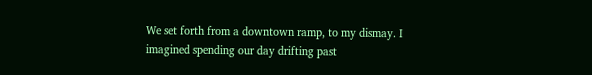We set forth from a downtown ramp, to my dismay. I imagined spending our day drifting past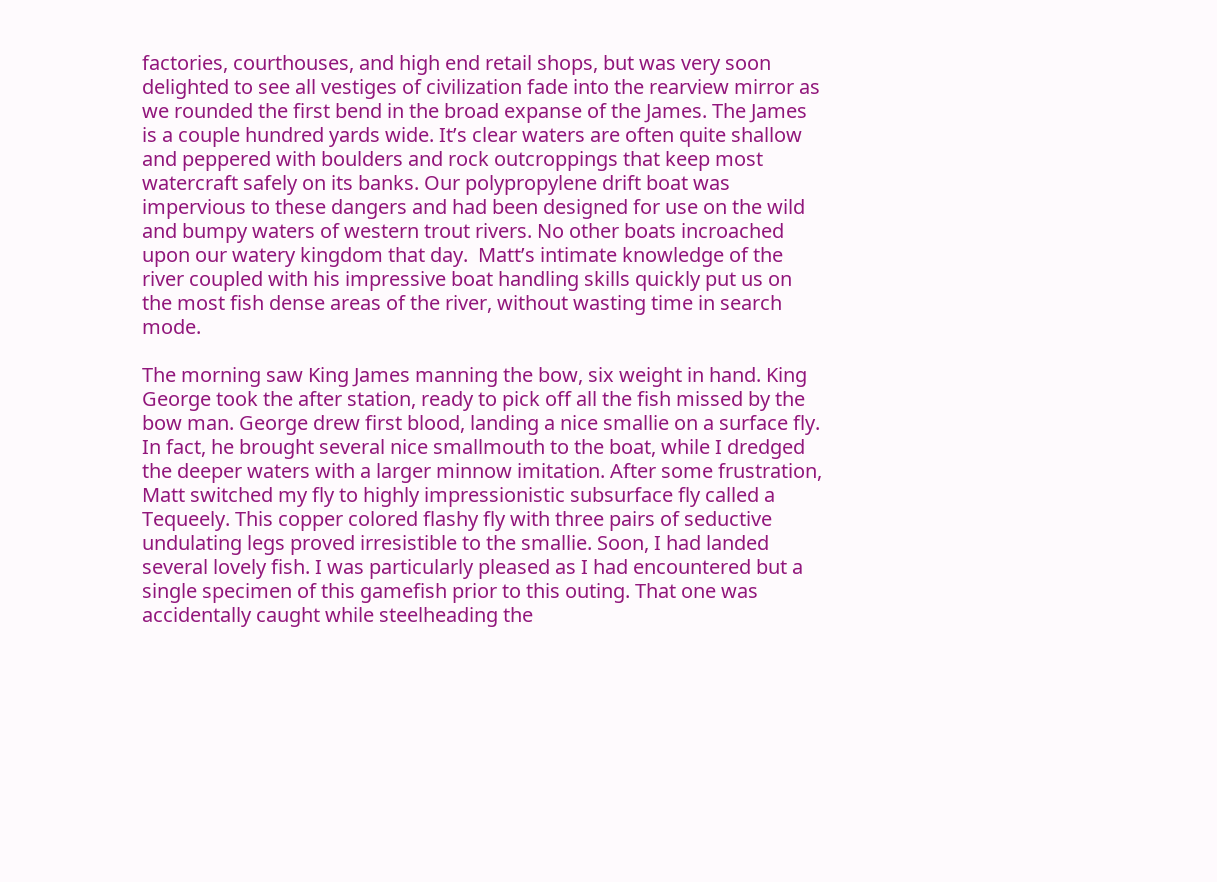factories, courthouses, and high end retail shops, but was very soon delighted to see all vestiges of civilization fade into the rearview mirror as we rounded the first bend in the broad expanse of the James. The James is a couple hundred yards wide. It’s clear waters are often quite shallow and peppered with boulders and rock outcroppings that keep most watercraft safely on its banks. Our polypropylene drift boat was impervious to these dangers and had been designed for use on the wild and bumpy waters of western trout rivers. No other boats incroached upon our watery kingdom that day.  Matt’s intimate knowledge of the river coupled with his impressive boat handling skills quickly put us on the most fish dense areas of the river, without wasting time in search mode.

The morning saw King James manning the bow, six weight in hand. King George took the after station, ready to pick off all the fish missed by the bow man. George drew first blood, landing a nice smallie on a surface fly. In fact, he brought several nice smallmouth to the boat, while I dredged the deeper waters with a larger minnow imitation. After some frustration, Matt switched my fly to highly impressionistic subsurface fly called a Tequeely. This copper colored flashy fly with three pairs of seductive undulating legs proved irresistible to the smallie. Soon, I had landed several lovely fish. I was particularly pleased as I had encountered but a single specimen of this gamefish prior to this outing. That one was accidentally caught while steelheading the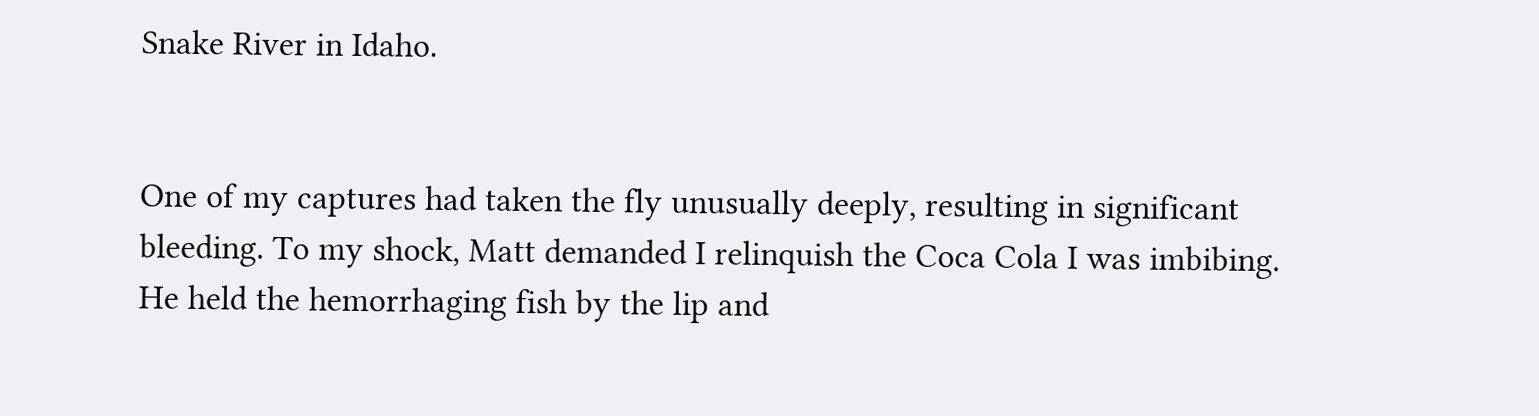Snake River in Idaho.


One of my captures had taken the fly unusually deeply, resulting in significant bleeding. To my shock, Matt demanded I relinquish the Coca Cola I was imbibing. He held the hemorrhaging fish by the lip and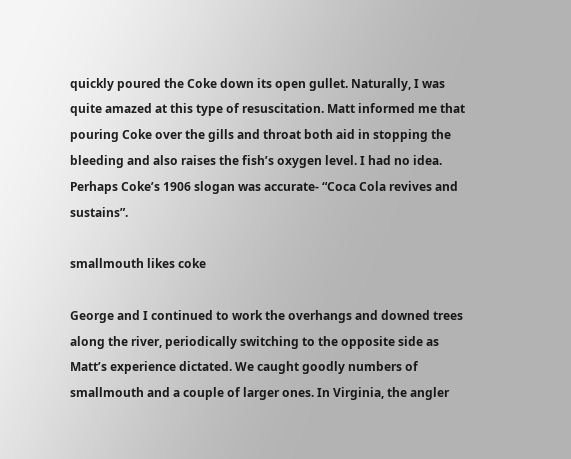quickly poured the Coke down its open gullet. Naturally, I was quite amazed at this type of resuscitation. Matt informed me that pouring Coke over the gills and throat both aid in stopping the bleeding and also raises the fish’s oxygen level. I had no idea. Perhaps Coke’s 1906 slogan was accurate- “Coca Cola revives and sustains”.

smallmouth likes coke

George and I continued to work the overhangs and downed trees along the river, periodically switching to the opposite side as Matt’s experience dictated. We caught goodly numbers of smallmouth and a couple of larger ones. In Virginia, the angler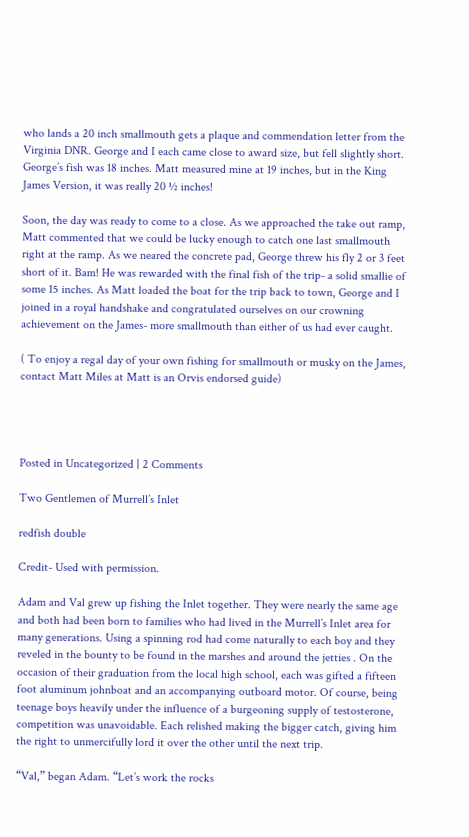who lands a 20 inch smallmouth gets a plaque and commendation letter from the Virginia DNR. George and I each came close to award size, but fell slightly short. George’s fish was 18 inches. Matt measured mine at 19 inches, but in the King James Version, it was really 20 ½ inches!

Soon, the day was ready to come to a close. As we approached the take out ramp, Matt commented that we could be lucky enough to catch one last smallmouth right at the ramp. As we neared the concrete pad, George threw his fly 2 or 3 feet short of it. Bam! He was rewarded with the final fish of the trip- a solid smallie of some 15 inches. As Matt loaded the boat for the trip back to town, George and I joined in a royal handshake and congratulated ourselves on our crowning achievement on the James- more smallmouth than either of us had ever caught.

( To enjoy a regal day of your own fishing for smallmouth or musky on the James, contact Matt Miles at Matt is an Orvis endorsed guide)




Posted in Uncategorized | 2 Comments

Two Gentlemen of Murrell’s Inlet

redfish double

Credit- Used with permission.

Adam and Val grew up fishing the Inlet together. They were nearly the same age and both had been born to families who had lived in the Murrell’s Inlet area for many generations. Using a spinning rod had come naturally to each boy and they reveled in the bounty to be found in the marshes and around the jetties . On the occasion of their graduation from the local high school, each was gifted a fifteen foot aluminum johnboat and an accompanying outboard motor. Of course, being teenage boys heavily under the influence of a burgeoning supply of testosterone, competition was unavoidable. Each relished making the bigger catch, giving him the right to unmercifully lord it over the other until the next trip.

“Val,” began Adam. “Let’s work the rocks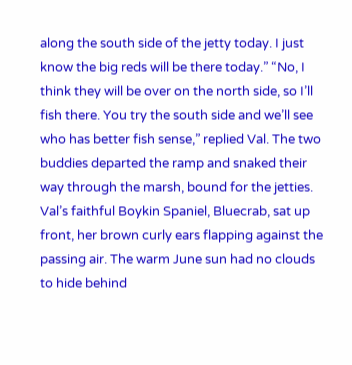along the south side of the jetty today. I just know the big reds will be there today.” “No, I think they will be over on the north side, so I’ll fish there. You try the south side and we’ll see who has better fish sense,” replied Val. The two buddies departed the ramp and snaked their way through the marsh, bound for the jetties. Val’s faithful Boykin Spaniel, Bluecrab, sat up front, her brown curly ears flapping against the passing air. The warm June sun had no clouds to hide behind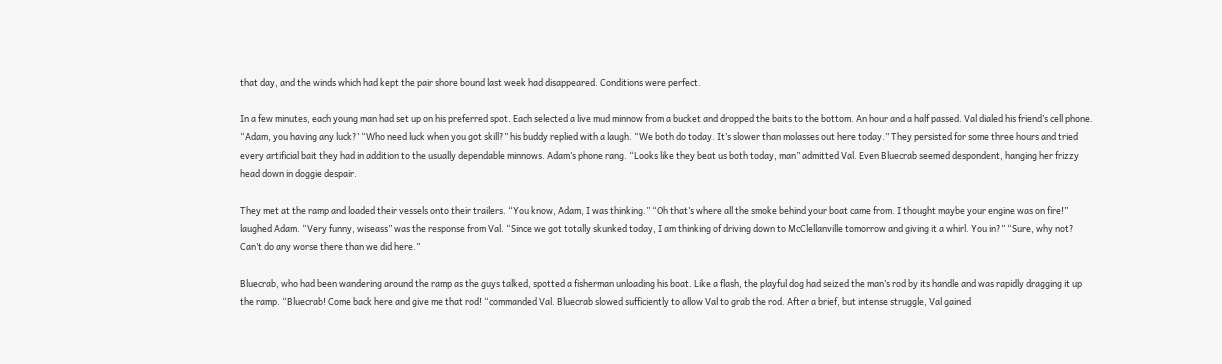that day, and the winds which had kept the pair shore bound last week had disappeared. Conditions were perfect.

In a few minutes, each young man had set up on his preferred spot. Each selected a live mud minnow from a bucket and dropped the baits to the bottom. An hour and a half passed. Val dialed his friend’s cell phone. “Adam, you having any luck?’ “Who need luck when you got skill?” his buddy replied with a laugh. “We both do today. It’s slower than molasses out here today.” They persisted for some three hours and tried every artificial bait they had in addition to the usually dependable minnows. Adam’s phone rang. “Looks like they beat us both today, man” admitted Val. Even Bluecrab seemed despondent, hanging her frizzy head down in doggie despair.

They met at the ramp and loaded their vessels onto their trailers. “You know, Adam, I was thinking.” “Oh that’s where all the smoke behind your boat came from. I thought maybe your engine was on fire!” laughed Adam. “Very funny, wiseass” was the response from Val. “Since we got totally skunked today, I am thinking of driving down to McClellanville tomorrow and giving it a whirl. You in?” “Sure, why not? Can’t do any worse there than we did here.”

Bluecrab, who had been wandering around the ramp as the guys talked, spotted a fisherman unloading his boat. Like a flash, the playful dog had seized the man’s rod by its handle and was rapidly dragging it up the ramp. “Bluecrab! Come back here and give me that rod! “commanded Val. Bluecrab slowed sufficiently to allow Val to grab the rod. After a brief, but intense struggle, Val gained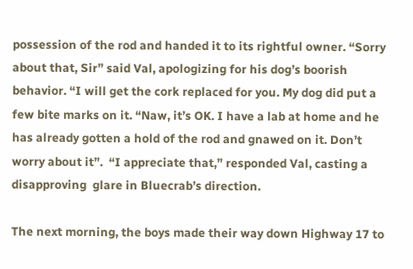possession of the rod and handed it to its rightful owner. “Sorry about that, Sir” said Val, apologizing for his dog’s boorish behavior. “I will get the cork replaced for you. My dog did put a few bite marks on it. “Naw, it’s OK. I have a lab at home and he has already gotten a hold of the rod and gnawed on it. Don’t worry about it”.  “I appreciate that,” responded Val, casting a disapproving  glare in Bluecrab’s direction.

The next morning, the boys made their way down Highway 17 to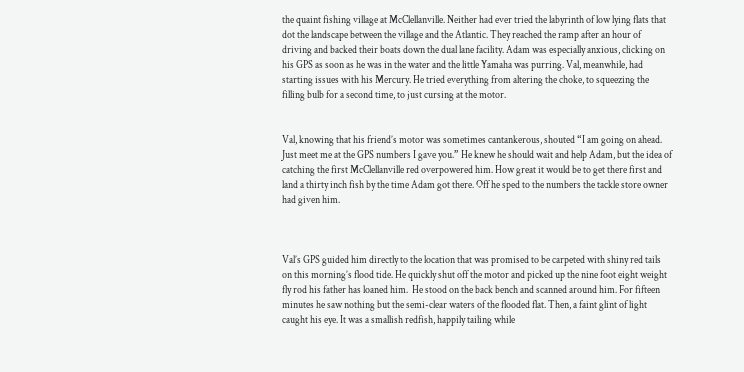the quaint fishing village at McClellanville. Neither had ever tried the labyrinth of low lying flats that dot the landscape between the village and the Atlantic. They reached the ramp after an hour of driving and backed their boats down the dual lane facility. Adam was especially anxious, clicking on his GPS as soon as he was in the water and the little Yamaha was purring. Val, meanwhile, had starting issues with his Mercury. He tried everything from altering the choke, to squeezing the filling bulb for a second time, to just cursing at the motor.


Val, knowing that his friend’s motor was sometimes cantankerous, shouted “I am going on ahead. Just meet me at the GPS numbers I gave you.” He knew he should wait and help Adam, but the idea of catching the first McClellanville red overpowered him. How great it would be to get there first and land a thirty inch fish by the time Adam got there. Off he sped to the numbers the tackle store owner had given him.



Val’s GPS guided him directly to the location that was promised to be carpeted with shiny red tails on this morning’s flood tide. He quickly shut off the motor and picked up the nine foot eight weight fly rod his father has loaned him.  He stood on the back bench and scanned around him. For fifteen minutes he saw nothing but the semi-clear waters of the flooded flat. Then, a faint glint of light caught his eye. It was a smallish redfish, happily tailing while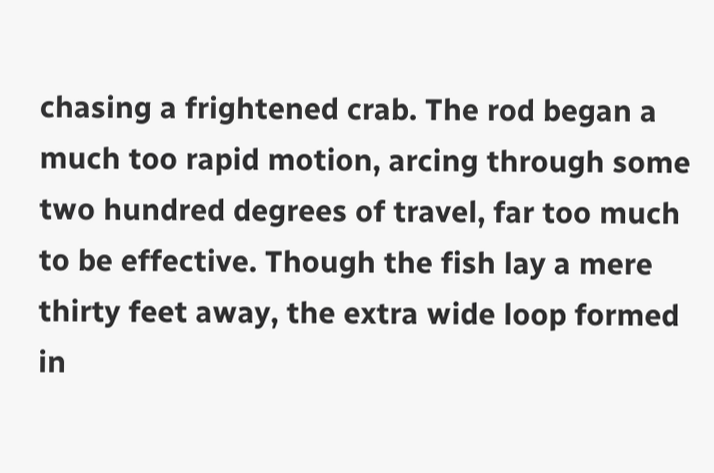chasing a frightened crab. The rod began a much too rapid motion, arcing through some two hundred degrees of travel, far too much to be effective. Though the fish lay a mere thirty feet away, the extra wide loop formed in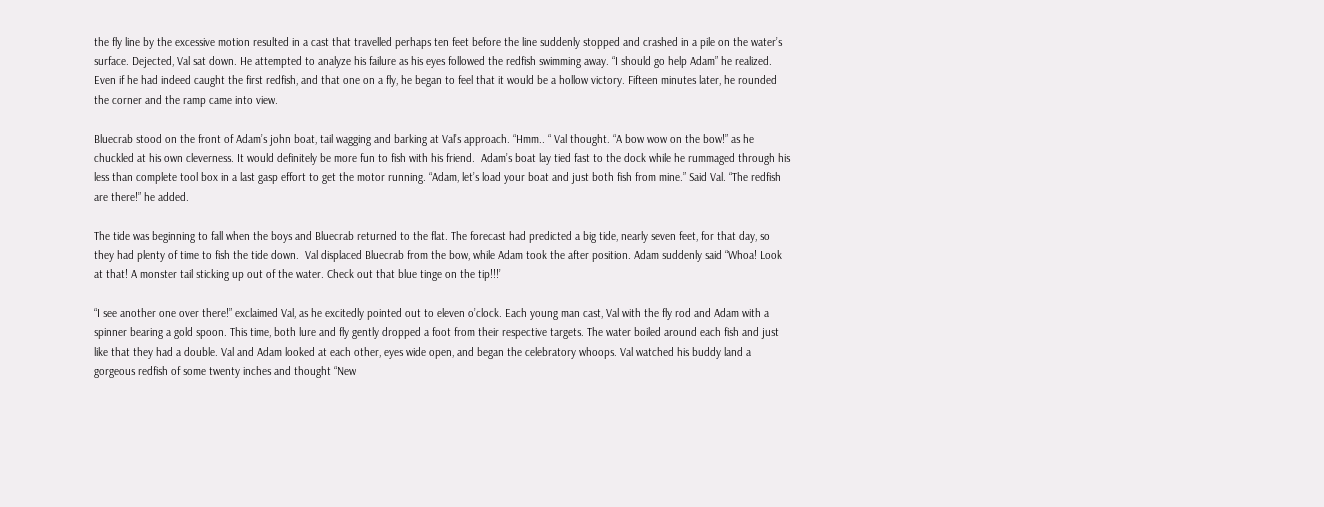the fly line by the excessive motion resulted in a cast that travelled perhaps ten feet before the line suddenly stopped and crashed in a pile on the water’s surface. Dejected, Val sat down. He attempted to analyze his failure as his eyes followed the redfish swimming away. “I should go help Adam” he realized. Even if he had indeed caught the first redfish, and that one on a fly, he began to feel that it would be a hollow victory. Fifteen minutes later, he rounded the corner and the ramp came into view.

Bluecrab stood on the front of Adam’s john boat, tail wagging and barking at Val’s approach. “Hmm.. “ Val thought. “A bow wow on the bow!” as he chuckled at his own cleverness. It would definitely be more fun to fish with his friend.  Adam’s boat lay tied fast to the dock while he rummaged through his less than complete tool box in a last gasp effort to get the motor running. “Adam, let’s load your boat and just both fish from mine.” Said Val. “The redfish are there!” he added.

The tide was beginning to fall when the boys and Bluecrab returned to the flat. The forecast had predicted a big tide, nearly seven feet, for that day, so they had plenty of time to fish the tide down.  Val displaced Bluecrab from the bow, while Adam took the after position. Adam suddenly said “Whoa! Look at that! A monster tail sticking up out of the water. Check out that blue tinge on the tip!!!’

“I see another one over there!” exclaimed Val, as he excitedly pointed out to eleven o’clock. Each young man cast, Val with the fly rod and Adam with a spinner bearing a gold spoon. This time, both lure and fly gently dropped a foot from their respective targets. The water boiled around each fish and just like that they had a double. Val and Adam looked at each other, eyes wide open, and began the celebratory whoops. Val watched his buddy land a gorgeous redfish of some twenty inches and thought “New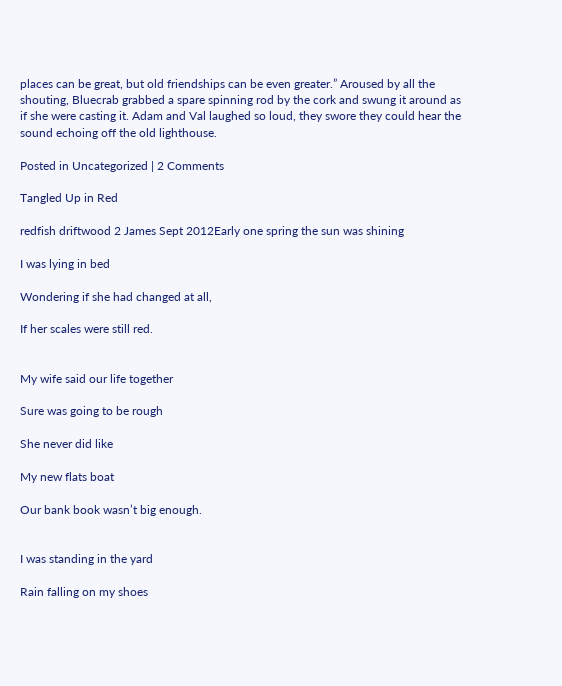places can be great, but old friendships can be even greater.” Aroused by all the shouting, Bluecrab grabbed a spare spinning rod by the cork and swung it around as if she were casting it. Adam and Val laughed so loud, they swore they could hear the sound echoing off the old lighthouse.

Posted in Uncategorized | 2 Comments

Tangled Up in Red

redfish driftwood 2 James Sept 2012Early one spring the sun was shining

I was lying in bed

Wondering if she had changed at all,

If her scales were still red.


My wife said our life together

Sure was going to be rough

She never did like

My new flats boat

Our bank book wasn’t big enough.


I was standing in the yard

Rain falling on my shoes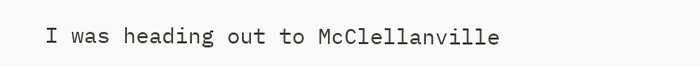I was heading out to McClellanville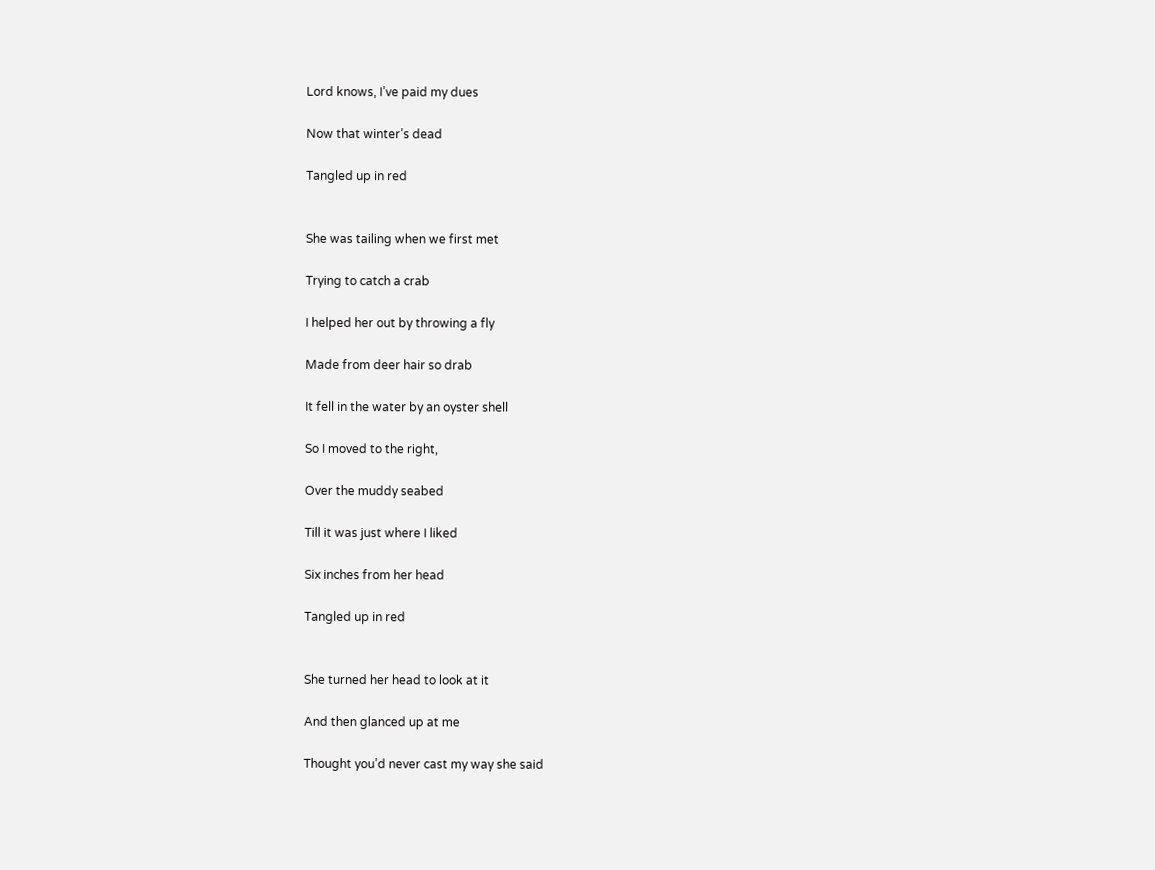Lord knows, I’ve paid my dues

Now that winter’s dead

Tangled up in red


She was tailing when we first met

Trying to catch a crab

I helped her out by throwing a fly

Made from deer hair so drab

It fell in the water by an oyster shell

So I moved to the right,

Over the muddy seabed

Till it was just where I liked

Six inches from her head

Tangled up in red


She turned her head to look at it

And then glanced up at me

Thought you’d never cast my way she said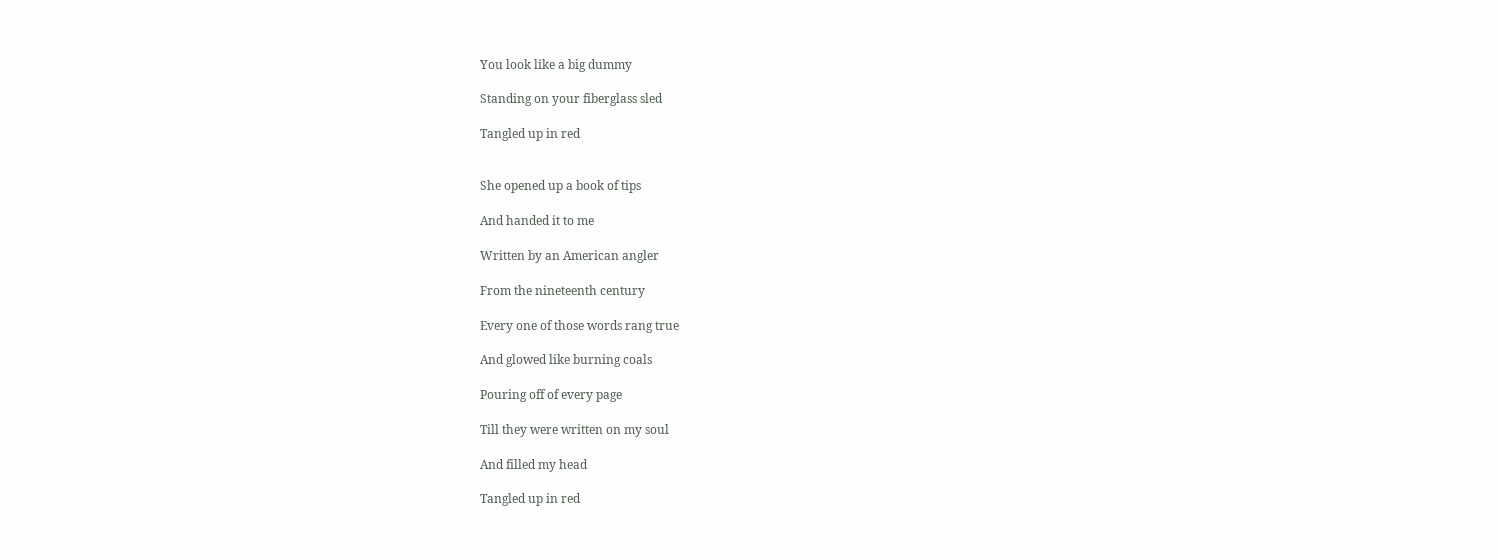You look like a big dummy

Standing on your fiberglass sled

Tangled up in red


She opened up a book of tips

And handed it to me

Written by an American angler

From the nineteenth century

Every one of those words rang true

And glowed like burning coals

Pouring off of every page

Till they were written on my soul

And filled my head

Tangled up in red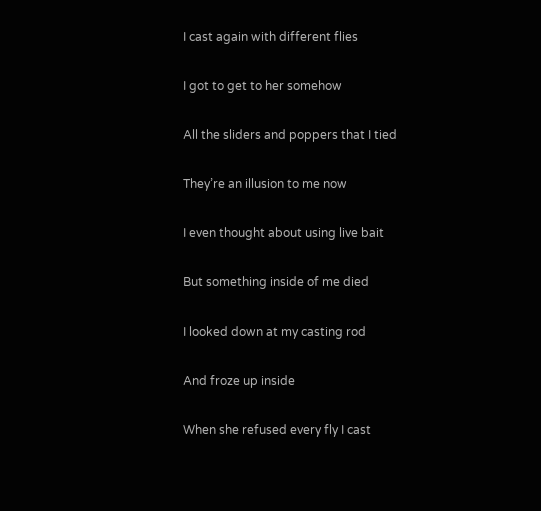I cast again with different flies

I got to get to her somehow

All the sliders and poppers that I tied

They’re an illusion to me now

I even thought about using live bait

But something inside of me died

I looked down at my casting rod

And froze up inside

When she refused every fly I cast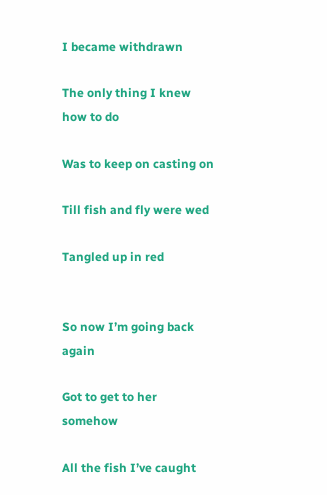I became withdrawn

The only thing I knew how to do

Was to keep on casting on

Till fish and fly were wed

Tangled up in red


So now I’m going back again

Got to get to her somehow

All the fish I’ve caught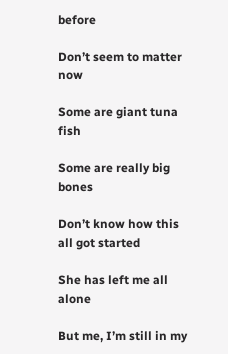before

Don’t seem to matter now

Some are giant tuna fish

Some are really big bones

Don’t know how this all got started

She has left me all alone

But me, I’m still in my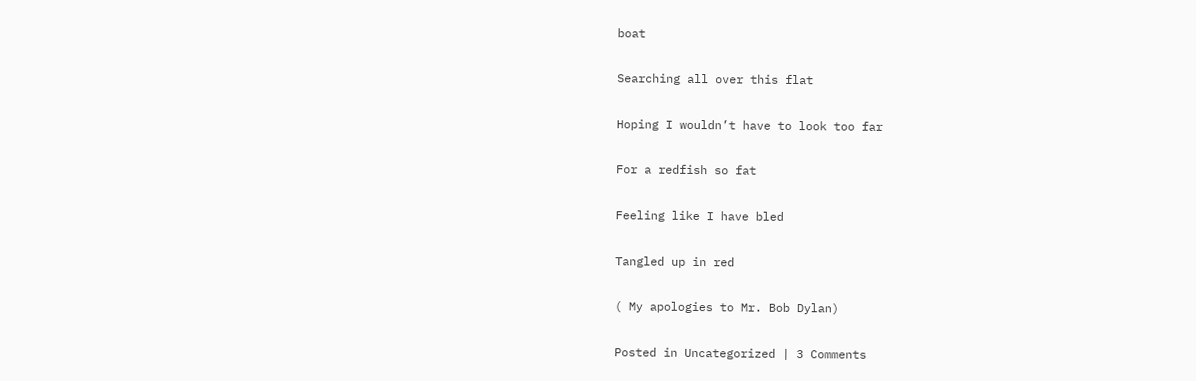boat

Searching all over this flat

Hoping I wouldn’t have to look too far

For a redfish so fat

Feeling like I have bled

Tangled up in red

( My apologies to Mr. Bob Dylan)

Posted in Uncategorized | 3 Comments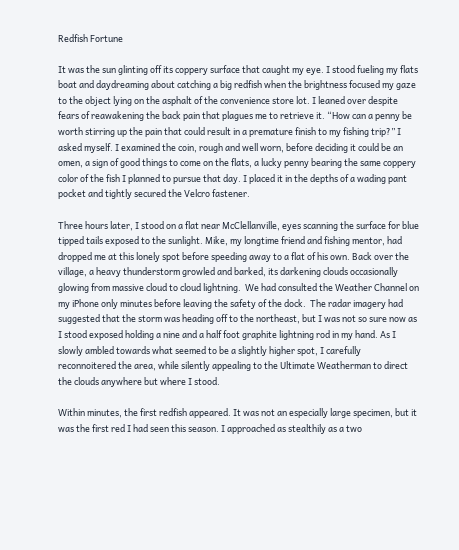Redfish Fortune

It was the sun glinting off its coppery surface that caught my eye. I stood fueling my flats boat and daydreaming about catching a big redfish when the brightness focused my gaze to the object lying on the asphalt of the convenience store lot. I leaned over despite fears of reawakening the back pain that plagues me to retrieve it. “How can a penny be worth stirring up the pain that could result in a premature finish to my fishing trip?” I asked myself. I examined the coin, rough and well worn, before deciding it could be an omen, a sign of good things to come on the flats, a lucky penny bearing the same coppery color of the fish I planned to pursue that day. I placed it in the depths of a wading pant pocket and tightly secured the Velcro fastener.

Three hours later, I stood on a flat near McClellanville, eyes scanning the surface for blue tipped tails exposed to the sunlight. Mike, my longtime friend and fishing mentor, had dropped me at this lonely spot before speeding away to a flat of his own. Back over the village, a heavy thunderstorm growled and barked, its darkening clouds occasionally glowing from massive cloud to cloud lightning.  We had consulted the Weather Channel on my iPhone only minutes before leaving the safety of the dock.  The radar imagery had suggested that the storm was heading off to the northeast, but I was not so sure now as I stood exposed holding a nine and a half foot graphite lightning rod in my hand. As I slowly ambled towards what seemed to be a slightly higher spot, I carefully reconnoitered the area, while silently appealing to the Ultimate Weatherman to direct the clouds anywhere but where I stood.

Within minutes, the first redfish appeared. It was not an especially large specimen, but it was the first red I had seen this season. I approached as stealthily as a two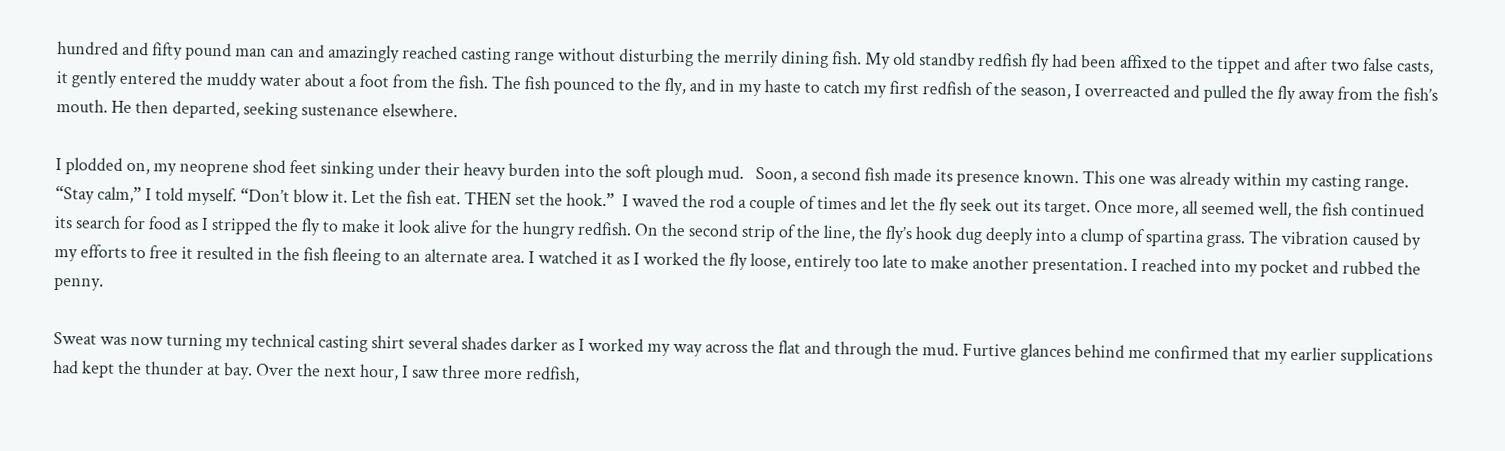hundred and fifty pound man can and amazingly reached casting range without disturbing the merrily dining fish. My old standby redfish fly had been affixed to the tippet and after two false casts, it gently entered the muddy water about a foot from the fish. The fish pounced to the fly, and in my haste to catch my first redfish of the season, I overreacted and pulled the fly away from the fish’s mouth. He then departed, seeking sustenance elsewhere.

I plodded on, my neoprene shod feet sinking under their heavy burden into the soft plough mud.   Soon, a second fish made its presence known. This one was already within my casting range. “Stay calm,” I told myself. “Don’t blow it. Let the fish eat. THEN set the hook.”  I waved the rod a couple of times and let the fly seek out its target. Once more, all seemed well, the fish continued its search for food as I stripped the fly to make it look alive for the hungry redfish. On the second strip of the line, the fly’s hook dug deeply into a clump of spartina grass. The vibration caused by my efforts to free it resulted in the fish fleeing to an alternate area. I watched it as I worked the fly loose, entirely too late to make another presentation. I reached into my pocket and rubbed the penny.

Sweat was now turning my technical casting shirt several shades darker as I worked my way across the flat and through the mud. Furtive glances behind me confirmed that my earlier supplications had kept the thunder at bay. Over the next hour, I saw three more redfish,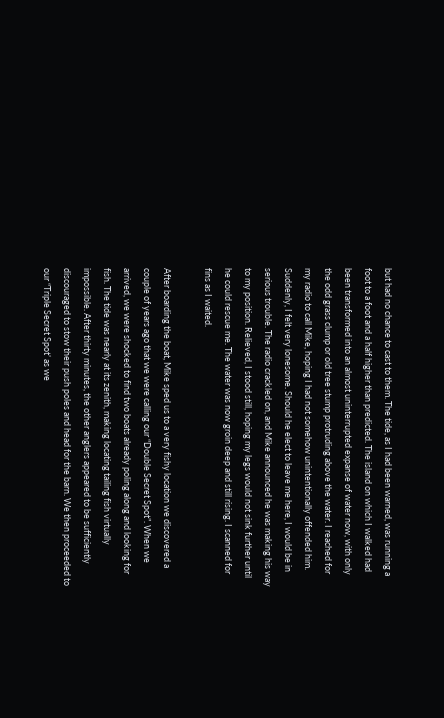but had no chance to cast to them. The tide, as I had been warned, was running a foot to a foot and a half higher than predicted. The island on which I walked had been transformed into an almost uninterrupted expanse of water now, with only the odd grass clump or old tree stump protruding above the water. I reached for my radio to call Mike, hoping I had not somehow unintentionally offended him. Suddenly, I felt very lonesome. Should he elect to leave me here, I would be in serious trouble. The radio crackled on, and Mike announced he was making his way to my position. Relieved, I stood still, hoping my legs would not sink further until he could rescue me. The water was now groin deep and still rising. I scanned for fins as I waited.

After boarding the boat, Mike sped us to a very fishy location we discovered a couple of years ago that we were calling our “Double Secret Spot”. When we arrived, we were shocked to find two boats already poling along and looking for fish. The tide was nearly at its zenith, making locating tailing fish virtually impossible. After thirty minutes, the other anglers appeared to be sufficiently discouraged to stow their push poles and head for the barn. We then proceeded to our “Triple Secret Spot’ as we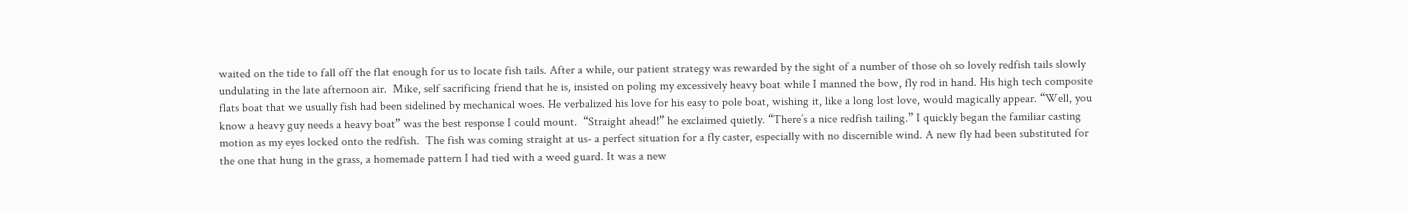waited on the tide to fall off the flat enough for us to locate fish tails. After a while, our patient strategy was rewarded by the sight of a number of those oh so lovely redfish tails slowly undulating in the late afternoon air.  Mike, self sacrificing friend that he is, insisted on poling my excessively heavy boat while I manned the bow, fly rod in hand. His high tech composite flats boat that we usually fish had been sidelined by mechanical woes. He verbalized his love for his easy to pole boat, wishing it, like a long lost love, would magically appear. “Well, you know a heavy guy needs a heavy boat” was the best response I could mount.  “Straight ahead!” he exclaimed quietly. “There’s a nice redfish tailing.” I quickly began the familiar casting motion as my eyes locked onto the redfish.  The fish was coming straight at us- a perfect situation for a fly caster, especially with no discernible wind. A new fly had been substituted for the one that hung in the grass, a homemade pattern I had tied with a weed guard. It was a new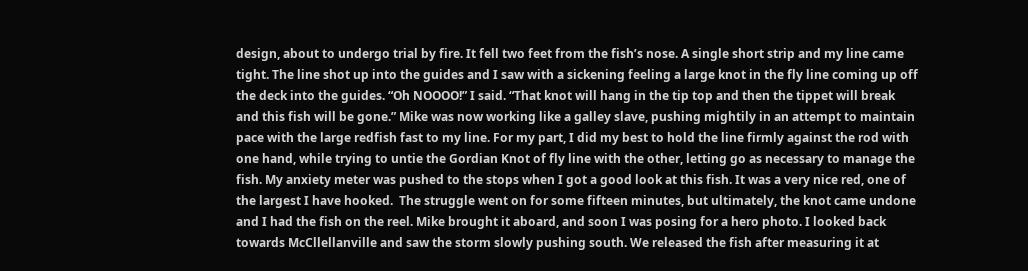design, about to undergo trial by fire. It fell two feet from the fish’s nose. A single short strip and my line came tight. The line shot up into the guides and I saw with a sickening feeling a large knot in the fly line coming up off the deck into the guides. “Oh NOOOO!” I said. “That knot will hang in the tip top and then the tippet will break and this fish will be gone.” Mike was now working like a galley slave, pushing mightily in an attempt to maintain pace with the large redfish fast to my line. For my part, I did my best to hold the line firmly against the rod with one hand, while trying to untie the Gordian Knot of fly line with the other, letting go as necessary to manage the fish. My anxiety meter was pushed to the stops when I got a good look at this fish. It was a very nice red, one of the largest I have hooked.  The struggle went on for some fifteen minutes, but ultimately, the knot came undone and I had the fish on the reel. Mike brought it aboard, and soon I was posing for a hero photo. I looked back towards McCllellanville and saw the storm slowly pushing south. We released the fish after measuring it at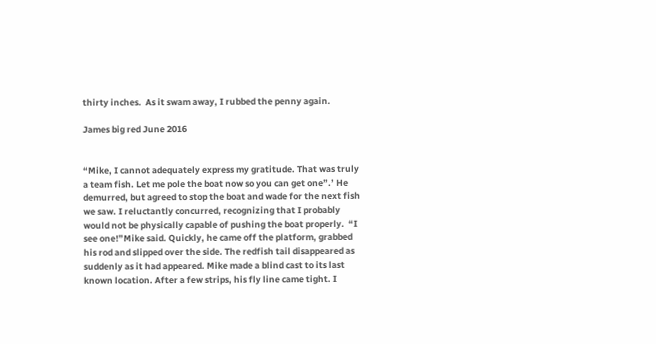thirty inches.  As it swam away, I rubbed the penny again.

James big red June 2016


“Mike, I cannot adequately express my gratitude. That was truly a team fish. Let me pole the boat now so you can get one”.’ He demurred, but agreed to stop the boat and wade for the next fish we saw. I reluctantly concurred, recognizing that I probably would not be physically capable of pushing the boat properly.  “I see one!”Mike said. Quickly, he came off the platform, grabbed his rod and slipped over the side. The redfish tail disappeared as suddenly as it had appeared. Mike made a blind cast to its last known location. After a few strips, his fly line came tight. I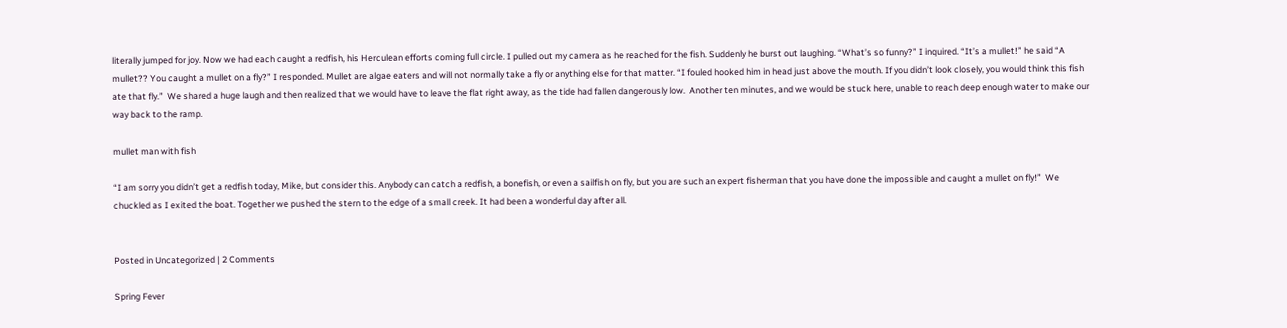literally jumped for joy. Now we had each caught a redfish, his Herculean efforts coming full circle. I pulled out my camera as he reached for the fish. Suddenly he burst out laughing. “What’s so funny?” I inquired. “It’s a mullet!” he said “A mullet?? You caught a mullet on a fly?” I responded. Mullet are algae eaters and will not normally take a fly or anything else for that matter. “I fouled hooked him in head just above the mouth. If you didn’t look closely, you would think this fish ate that fly.”  We shared a huge laugh and then realized that we would have to leave the flat right away, as the tide had fallen dangerously low.  Another ten minutes, and we would be stuck here, unable to reach deep enough water to make our way back to the ramp.

mullet man with fish

“I am sorry you didn’t get a redfish today, Mike, but consider this. Anybody can catch a redfish, a bonefish, or even a sailfish on fly, but you are such an expert fisherman that you have done the impossible and caught a mullet on fly!”  We chuckled as I exited the boat. Together we pushed the stern to the edge of a small creek. It had been a wonderful day after all.


Posted in Uncategorized | 2 Comments

Spring Fever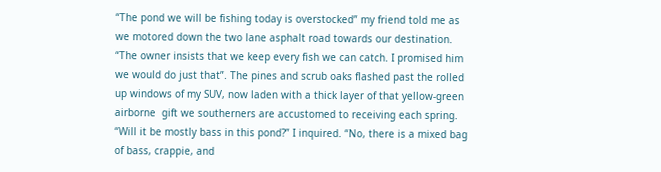“The pond we will be fishing today is overstocked” my friend told me as we motored down the two lane asphalt road towards our destination. “The owner insists that we keep every fish we can catch. I promised him we would do just that”. The pines and scrub oaks flashed past the rolled up windows of my SUV, now laden with a thick layer of that yellow-green airborne  gift we southerners are accustomed to receiving each spring.  “Will it be mostly bass in this pond?” I inquired. “No, there is a mixed bag of bass, crappie, and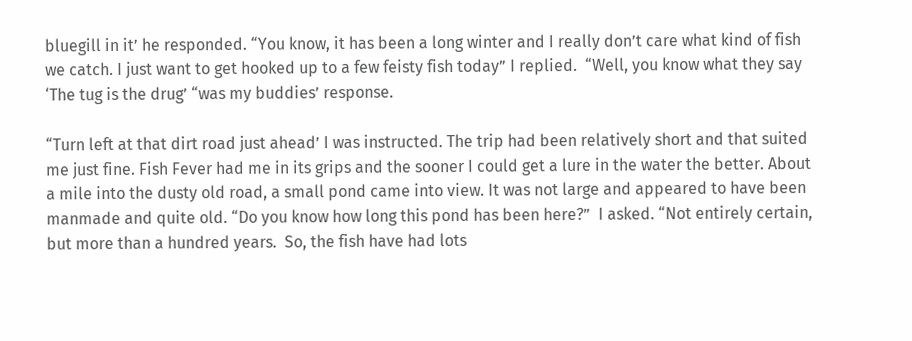bluegill in it’ he responded. “You know, it has been a long winter and I really don’t care what kind of fish we catch. I just want to get hooked up to a few feisty fish today” I replied.  “Well, you know what they say ‘The tug is the drug’ “was my buddies’ response.

“Turn left at that dirt road just ahead’ I was instructed. The trip had been relatively short and that suited me just fine. Fish Fever had me in its grips and the sooner I could get a lure in the water the better. About a mile into the dusty old road, a small pond came into view. It was not large and appeared to have been manmade and quite old. “Do you know how long this pond has been here?”  I asked. “Not entirely certain, but more than a hundred years.  So, the fish have had lots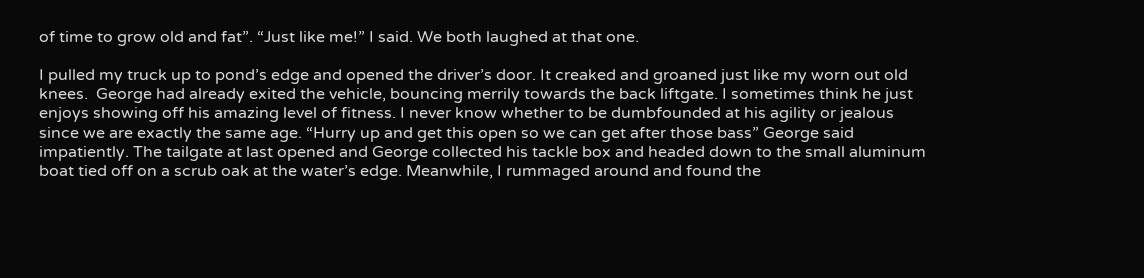of time to grow old and fat”. “Just like me!” I said. We both laughed at that one.

I pulled my truck up to pond’s edge and opened the driver’s door. It creaked and groaned just like my worn out old knees.  George had already exited the vehicle, bouncing merrily towards the back liftgate. I sometimes think he just enjoys showing off his amazing level of fitness. I never know whether to be dumbfounded at his agility or jealous since we are exactly the same age. “Hurry up and get this open so we can get after those bass” George said impatiently. The tailgate at last opened and George collected his tackle box and headed down to the small aluminum boat tied off on a scrub oak at the water’s edge. Meanwhile, I rummaged around and found the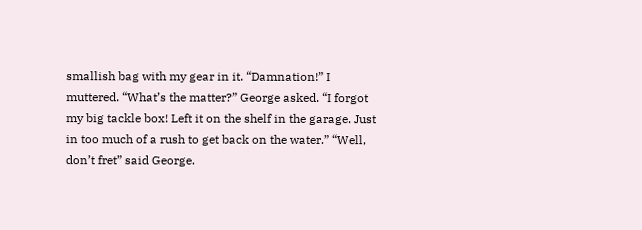smallish bag with my gear in it. “Damnation!” I muttered. “What’s the matter?” George asked. “I forgot my big tackle box! Left it on the shelf in the garage. Just in too much of a rush to get back on the water.” “Well, don’t fret” said George.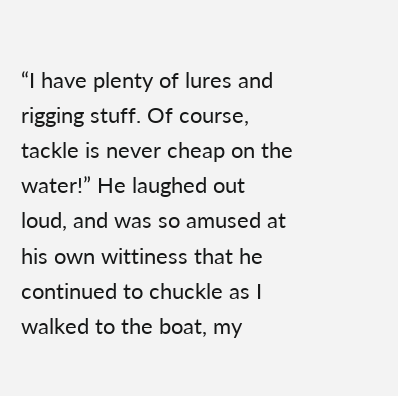“I have plenty of lures and rigging stuff. Of course, tackle is never cheap on the water!” He laughed out loud, and was so amused at his own wittiness that he continued to chuckle as I walked to the boat, my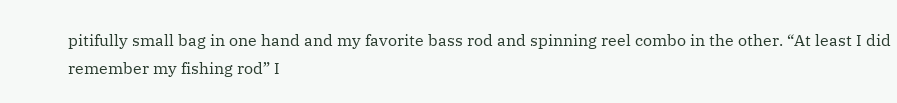pitifully small bag in one hand and my favorite bass rod and spinning reel combo in the other. “At least I did remember my fishing rod” I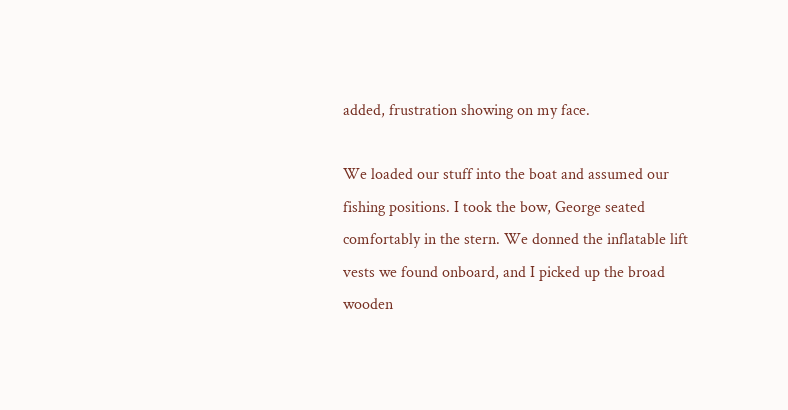added, frustration showing on my face.

We loaded our stuff into the boat and assumed our fishing positions. I took the bow, George seated comfortably in the stern. We donned the inflatable lift vests we found onboard, and I picked up the broad wooden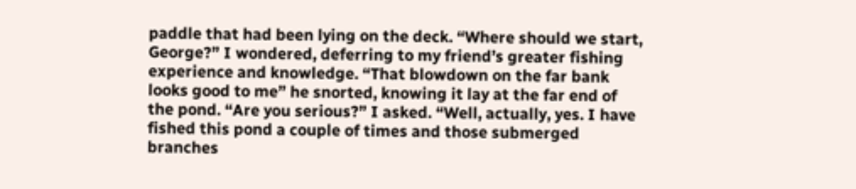paddle that had been lying on the deck. “Where should we start, George?” I wondered, deferring to my friend’s greater fishing experience and knowledge. “That blowdown on the far bank looks good to me” he snorted, knowing it lay at the far end of the pond. “Are you serious?” I asked. “Well, actually, yes. I have fished this pond a couple of times and those submerged branches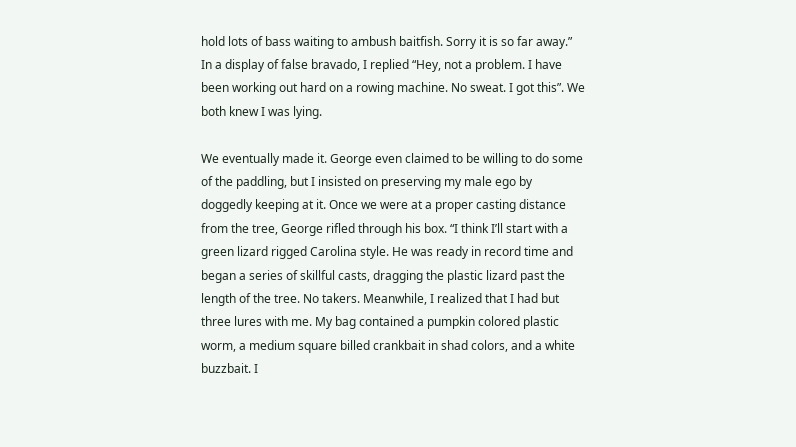hold lots of bass waiting to ambush baitfish. Sorry it is so far away.” In a display of false bravado, I replied “Hey, not a problem. I have been working out hard on a rowing machine. No sweat. I got this”. We both knew I was lying.

We eventually made it. George even claimed to be willing to do some of the paddling, but I insisted on preserving my male ego by doggedly keeping at it. Once we were at a proper casting distance from the tree, George rifled through his box. “I think I’ll start with a green lizard rigged Carolina style. He was ready in record time and began a series of skillful casts, dragging the plastic lizard past the length of the tree. No takers. Meanwhile, I realized that I had but three lures with me. My bag contained a pumpkin colored plastic worm, a medium square billed crankbait in shad colors, and a white buzzbait. I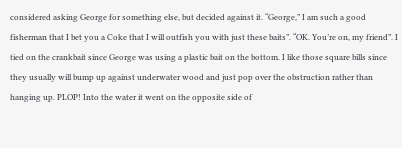considered asking George for something else, but decided against it. “George,” I am such a good fisherman that I bet you a Coke that I will outfish you with just these baits”. “OK. You’re on, my friend”. I tied on the crankbait since George was using a plastic bait on the bottom. I like those square bills since they usually will bump up against underwater wood and just pop over the obstruction rather than hanging up. PLOP! Into the water it went on the opposite side of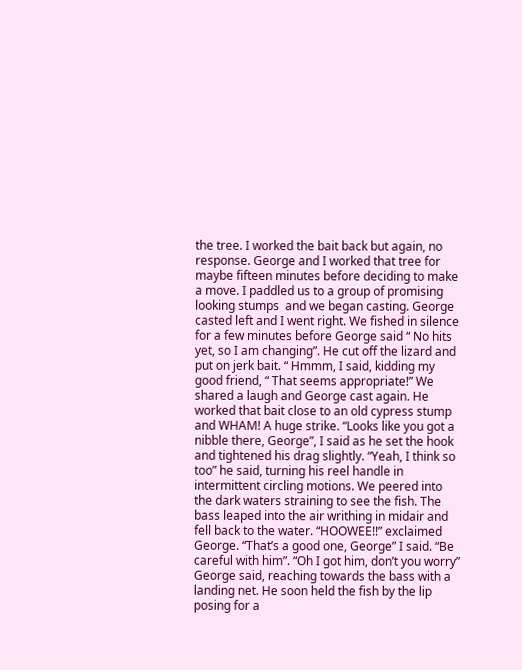the tree. I worked the bait back but again, no response. George and I worked that tree for maybe fifteen minutes before deciding to make a move. I paddled us to a group of promising looking stumps  and we began casting. George casted left and I went right. We fished in silence for a few minutes before George said “ No hits yet, so I am changing”. He cut off the lizard and put on jerk bait. “ Hmmm, I said, kidding my good friend, “ That seems appropriate!” We shared a laugh and George cast again. He worked that bait close to an old cypress stump and WHAM! A huge strike. “Looks like you got a nibble there, George”, I said as he set the hook and tightened his drag slightly. “Yeah, I think so too” he said, turning his reel handle in intermittent circling motions. We peered into the dark waters straining to see the fish. The bass leaped into the air writhing in midair and fell back to the water. “HOOWEE!!” exclaimed George. “That’s a good one, George” I said. “Be careful with him”. “Oh I got him, don’t you worry” George said, reaching towards the bass with a landing net. He soon held the fish by the lip posing for a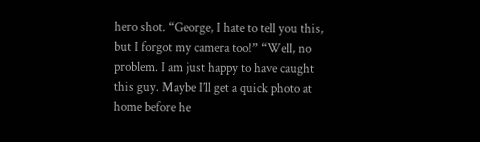hero shot. “George, I hate to tell you this, but I forgot my camera too!” “Well, no problem. I am just happy to have caught this guy. Maybe I’ll get a quick photo at home before he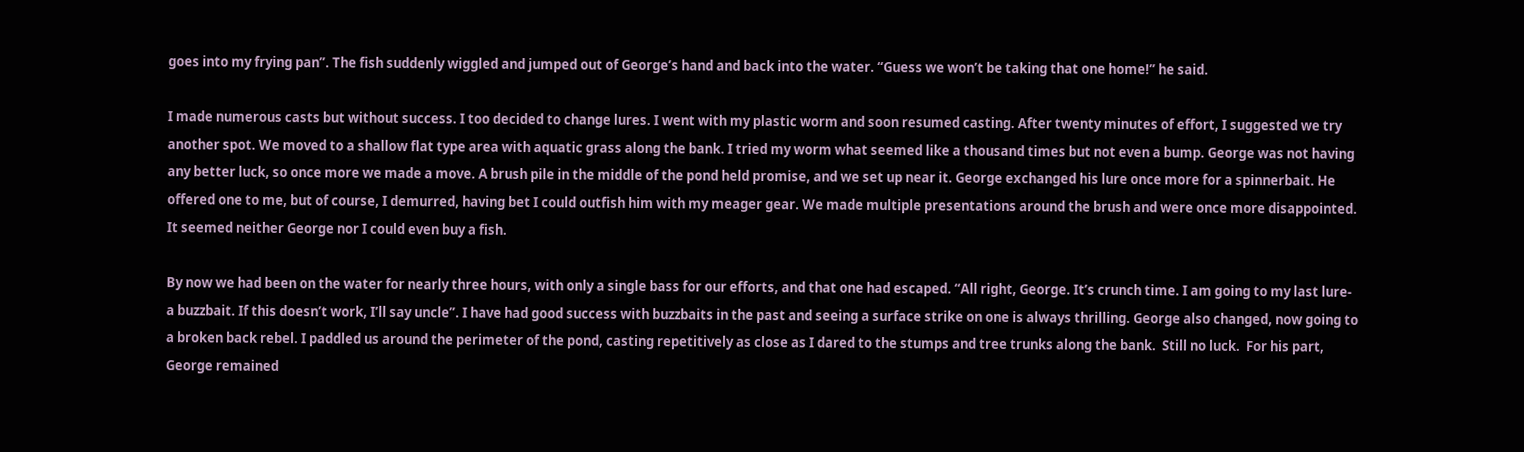goes into my frying pan”. The fish suddenly wiggled and jumped out of George’s hand and back into the water. “Guess we won’t be taking that one home!” he said.

I made numerous casts but without success. I too decided to change lures. I went with my plastic worm and soon resumed casting. After twenty minutes of effort, I suggested we try another spot. We moved to a shallow flat type area with aquatic grass along the bank. I tried my worm what seemed like a thousand times but not even a bump. George was not having any better luck, so once more we made a move. A brush pile in the middle of the pond held promise, and we set up near it. George exchanged his lure once more for a spinnerbait. He offered one to me, but of course, I demurred, having bet I could outfish him with my meager gear. We made multiple presentations around the brush and were once more disappointed. It seemed neither George nor I could even buy a fish.

By now we had been on the water for nearly three hours, with only a single bass for our efforts, and that one had escaped. “All right, George. It’s crunch time. I am going to my last lure- a buzzbait. If this doesn’t work, I’ll say uncle”. I have had good success with buzzbaits in the past and seeing a surface strike on one is always thrilling. George also changed, now going to a broken back rebel. I paddled us around the perimeter of the pond, casting repetitively as close as I dared to the stumps and tree trunks along the bank.  Still no luck.  For his part, George remained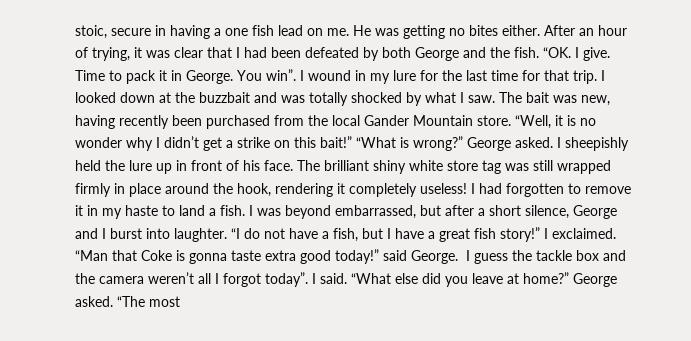stoic, secure in having a one fish lead on me. He was getting no bites either. After an hour of trying, it was clear that I had been defeated by both George and the fish. “OK. I give. Time to pack it in George. You win”. I wound in my lure for the last time for that trip. I looked down at the buzzbait and was totally shocked by what I saw. The bait was new, having recently been purchased from the local Gander Mountain store. “Well, it is no wonder why I didn’t get a strike on this bait!” “What is wrong?” George asked. I sheepishly held the lure up in front of his face. The brilliant shiny white store tag was still wrapped firmly in place around the hook, rendering it completely useless! I had forgotten to remove it in my haste to land a fish. I was beyond embarrassed, but after a short silence, George and I burst into laughter. “I do not have a fish, but I have a great fish story!” I exclaimed. “Man that Coke is gonna taste extra good today!” said George.  I guess the tackle box and the camera weren’t all I forgot today”. I said. “What else did you leave at home?” George asked. “The most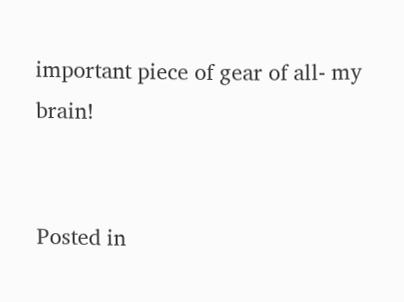important piece of gear of all- my brain!


Posted in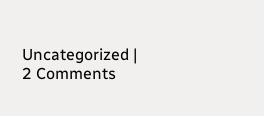Uncategorized | 2 Comments